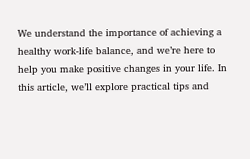We understand the importance of achieving a healthy work-life balance, and we’re here to help you make positive changes in your life. In this article, we’ll explore practical tips and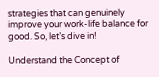strategies that can genuinely improve your work-life balance for good. So, let’s dive in!

Understand the Concept of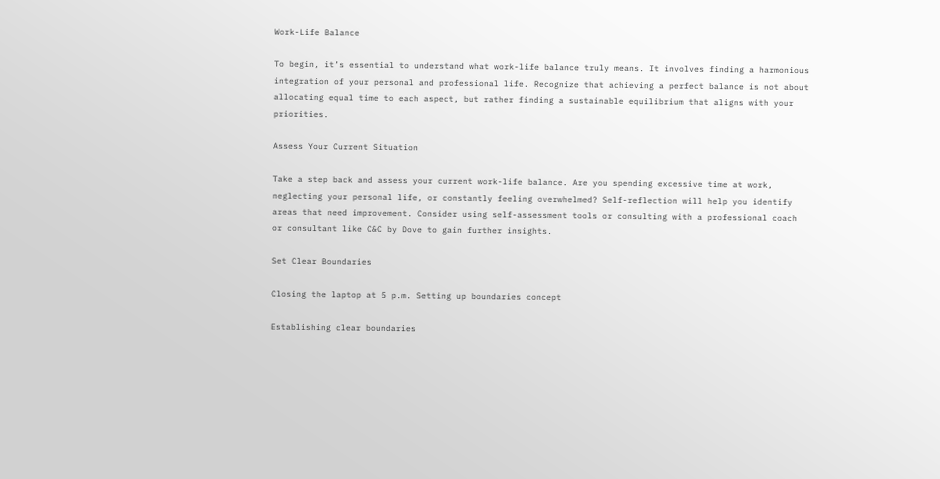Work-Life Balance

To begin, it’s essential to understand what work-life balance truly means. It involves finding a harmonious integration of your personal and professional life. Recognize that achieving a perfect balance is not about allocating equal time to each aspect, but rather finding a sustainable equilibrium that aligns with your priorities.

Assess Your Current Situation

Take a step back and assess your current work-life balance. Are you spending excessive time at work, neglecting your personal life, or constantly feeling overwhelmed? Self-reflection will help you identify areas that need improvement. Consider using self-assessment tools or consulting with a professional coach or consultant like C&C by Dove to gain further insights.

Set Clear Boundaries

Closing the laptop at 5 p.m. Setting up boundaries concept

Establishing clear boundaries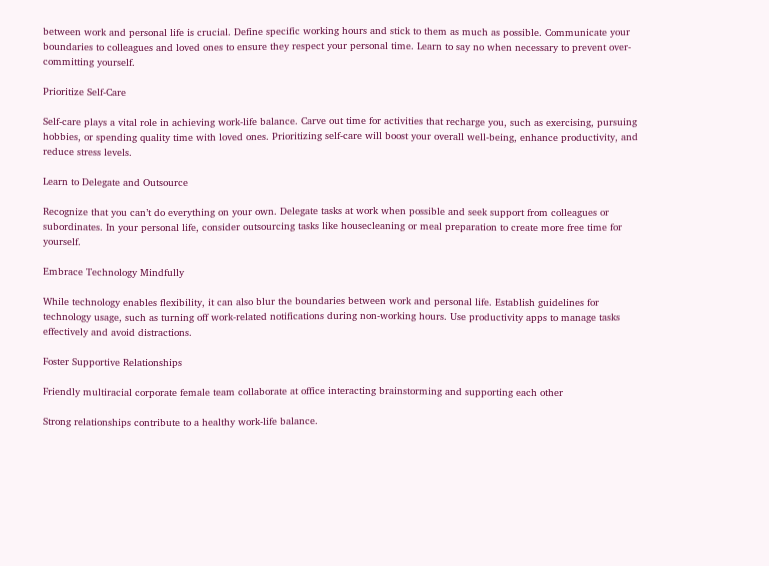between work and personal life is crucial. Define specific working hours and stick to them as much as possible. Communicate your boundaries to colleagues and loved ones to ensure they respect your personal time. Learn to say no when necessary to prevent over-committing yourself.

Prioritize Self-Care

Self-care plays a vital role in achieving work-life balance. Carve out time for activities that recharge you, such as exercising, pursuing hobbies, or spending quality time with loved ones. Prioritizing self-care will boost your overall well-being, enhance productivity, and reduce stress levels.

Learn to Delegate and Outsource

Recognize that you can’t do everything on your own. Delegate tasks at work when possible and seek support from colleagues or subordinates. In your personal life, consider outsourcing tasks like housecleaning or meal preparation to create more free time for yourself.

Embrace Technology Mindfully

While technology enables flexibility, it can also blur the boundaries between work and personal life. Establish guidelines for technology usage, such as turning off work-related notifications during non-working hours. Use productivity apps to manage tasks effectively and avoid distractions.

Foster Supportive Relationships

Friendly multiracial corporate female team collaborate at office interacting brainstorming and supporting each other

Strong relationships contribute to a healthy work-life balance.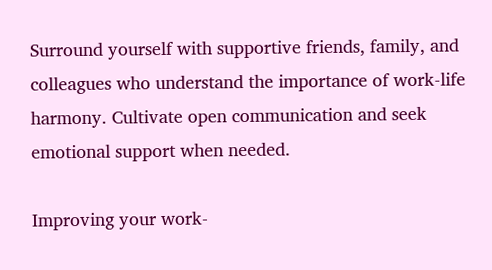Surround yourself with supportive friends, family, and colleagues who understand the importance of work-life harmony. Cultivate open communication and seek emotional support when needed.

Improving your work-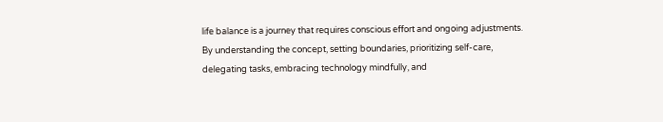life balance is a journey that requires conscious effort and ongoing adjustments. By understanding the concept, setting boundaries, prioritizing self-care, delegating tasks, embracing technology mindfully, and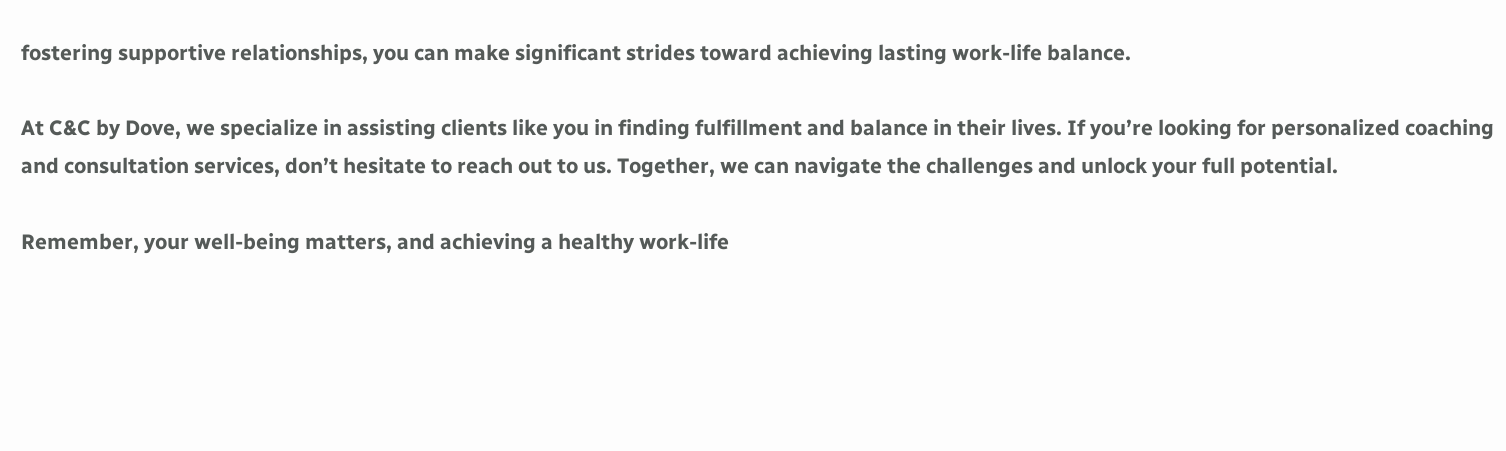fostering supportive relationships, you can make significant strides toward achieving lasting work-life balance.

At C&C by Dove, we specialize in assisting clients like you in finding fulfillment and balance in their lives. If you’re looking for personalized coaching and consultation services, don’t hesitate to reach out to us. Together, we can navigate the challenges and unlock your full potential.

Remember, your well-being matters, and achieving a healthy work-life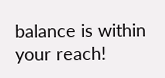balance is within your reach!